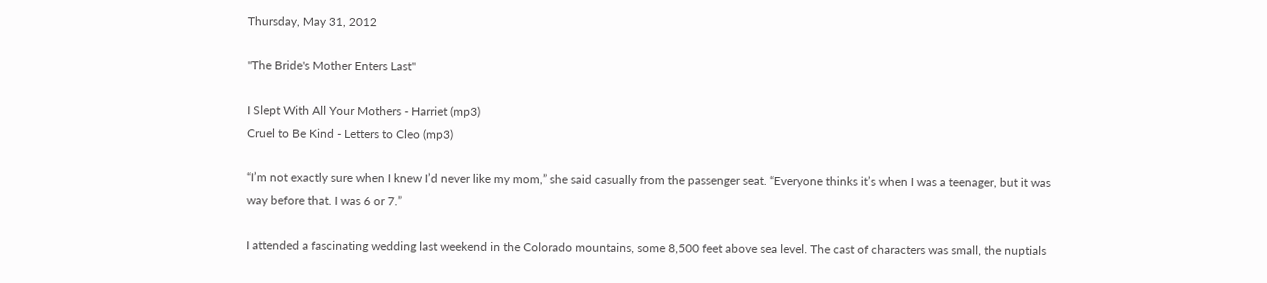Thursday, May 31, 2012

"The Bride's Mother Enters Last"

I Slept With All Your Mothers - Harriet (mp3)
Cruel to Be Kind - Letters to Cleo (mp3)

“I’m not exactly sure when I knew I’d never like my mom,” she said casually from the passenger seat. “Everyone thinks it’s when I was a teenager, but it was way before that. I was 6 or 7.”

I attended a fascinating wedding last weekend in the Colorado mountains, some 8,500 feet above sea level. The cast of characters was small, the nuptials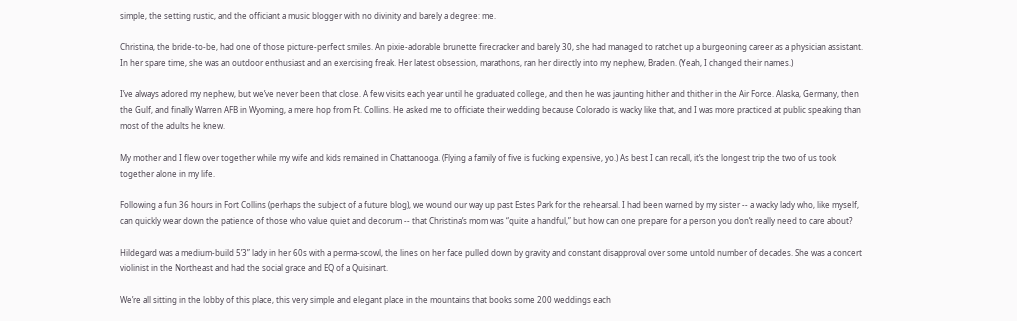simple, the setting rustic, and the officiant a music blogger with no divinity and barely a degree: me.

Christina, the bride-to-be, had one of those picture-perfect smiles. An pixie-adorable brunette firecracker and barely 30, she had managed to ratchet up a burgeoning career as a physician assistant. In her spare time, she was an outdoor enthusiast and an exercising freak. Her latest obsession, marathons, ran her directly into my nephew, Braden. (Yeah, I changed their names.)

I’ve always adored my nephew, but we’ve never been that close. A few visits each year until he graduated college, and then he was jaunting hither and thither in the Air Force. Alaska, Germany, then the Gulf, and finally Warren AFB in Wyoming, a mere hop from Ft. Collins. He asked me to officiate their wedding because Colorado is wacky like that, and I was more practiced at public speaking than most of the adults he knew.

My mother and I flew over together while my wife and kids remained in Chattanooga. (Flying a family of five is fucking expensive, yo.) As best I can recall, it’s the longest trip the two of us took together alone in my life.

Following a fun 36 hours in Fort Collins (perhaps the subject of a future blog), we wound our way up past Estes Park for the rehearsal. I had been warned by my sister -- a wacky lady who, like myself, can quickly wear down the patience of those who value quiet and decorum -- that Christina’s mom was “quite a handful,” but how can one prepare for a person you don’t really need to care about?

Hildegard was a medium-build 5’3” lady in her 60s with a perma-scowl, the lines on her face pulled down by gravity and constant disapproval over some untold number of decades. She was a concert violinist in the Northeast and had the social grace and EQ of a Quisinart.

We’re all sitting in the lobby of this place, this very simple and elegant place in the mountains that books some 200 weddings each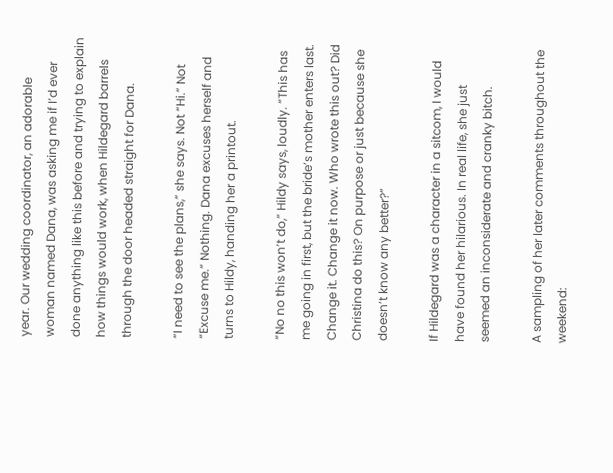year. Our wedding coordinator, an adorable woman named Dana, was asking me if I’d ever done anything like this before and trying to explain how things would work, when Hildegard barrels through the door headed straight for Dana.

“I need to see the plans,” she says. Not “Hi.” Not “Excuse me.” Nothing. Dana excuses herself and turns to Hildy, handing her a printout.

“No no this won’t do,” Hildy says, loudly. “This has me going in first, but the bride’s mother enters last. Change it. Change it now. Who wrote this out? Did Christina do this? On purpose or just because she doesn’t know any better?”

If Hildegard was a character in a sitcom, I would have found her hilarious. In real life, she just seemed an inconsiderate and cranky bitch.

A sampling of her later comments throughout the weekend: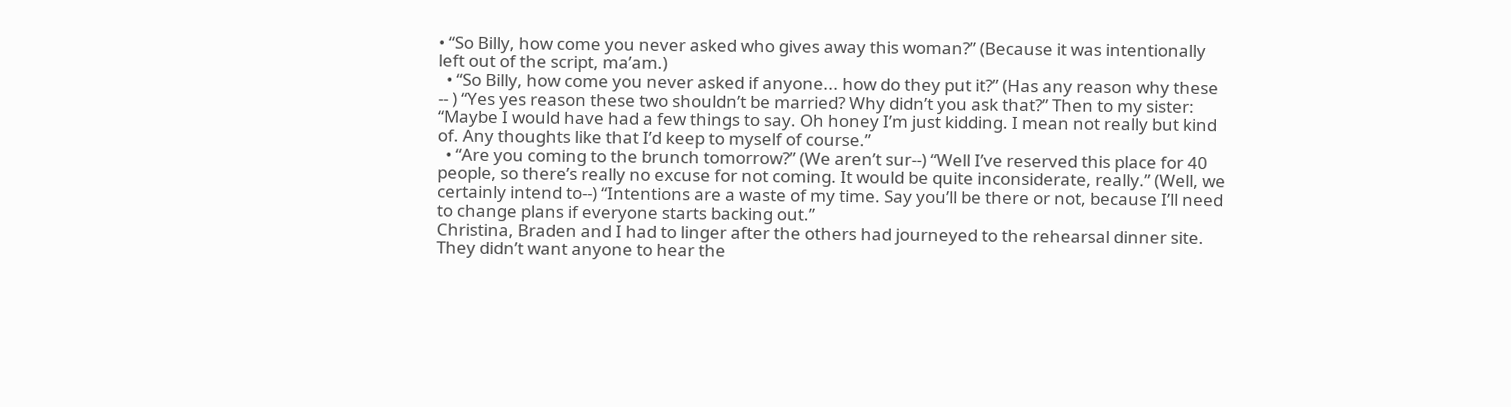• “So Billy, how come you never asked who gives away this woman?” (Because it was intentionally left out of the script, ma’am.)
  • “So Billy, how come you never asked if anyone... how do they put it?” (Has any reason why these -- ) “Yes yes reason these two shouldn’t be married? Why didn’t you ask that?” Then to my sister: “Maybe I would have had a few things to say. Oh honey I’m just kidding. I mean not really but kind of. Any thoughts like that I’d keep to myself of course.”
  • “Are you coming to the brunch tomorrow?” (We aren’t sur--) “Well I’ve reserved this place for 40 people, so there’s really no excuse for not coming. It would be quite inconsiderate, really.” (Well, we certainly intend to--) “Intentions are a waste of my time. Say you’ll be there or not, because I’ll need to change plans if everyone starts backing out.”
Christina, Braden and I had to linger after the others had journeyed to the rehearsal dinner site. They didn’t want anyone to hear the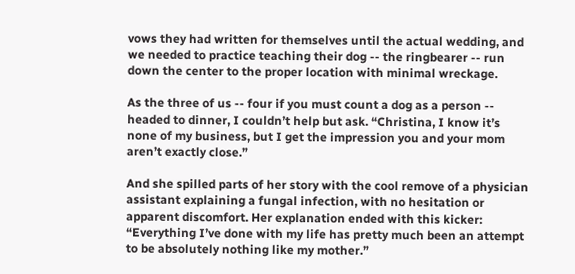vows they had written for themselves until the actual wedding, and we needed to practice teaching their dog -- the ringbearer -- run down the center to the proper location with minimal wreckage.

As the three of us -- four if you must count a dog as a person -- headed to dinner, I couldn’t help but ask. “Christina, I know it’s none of my business, but I get the impression you and your mom aren’t exactly close.”

And she spilled parts of her story with the cool remove of a physician assistant explaining a fungal infection, with no hesitation or apparent discomfort. Her explanation ended with this kicker: “Everything I’ve done with my life has pretty much been an attempt to be absolutely nothing like my mother.”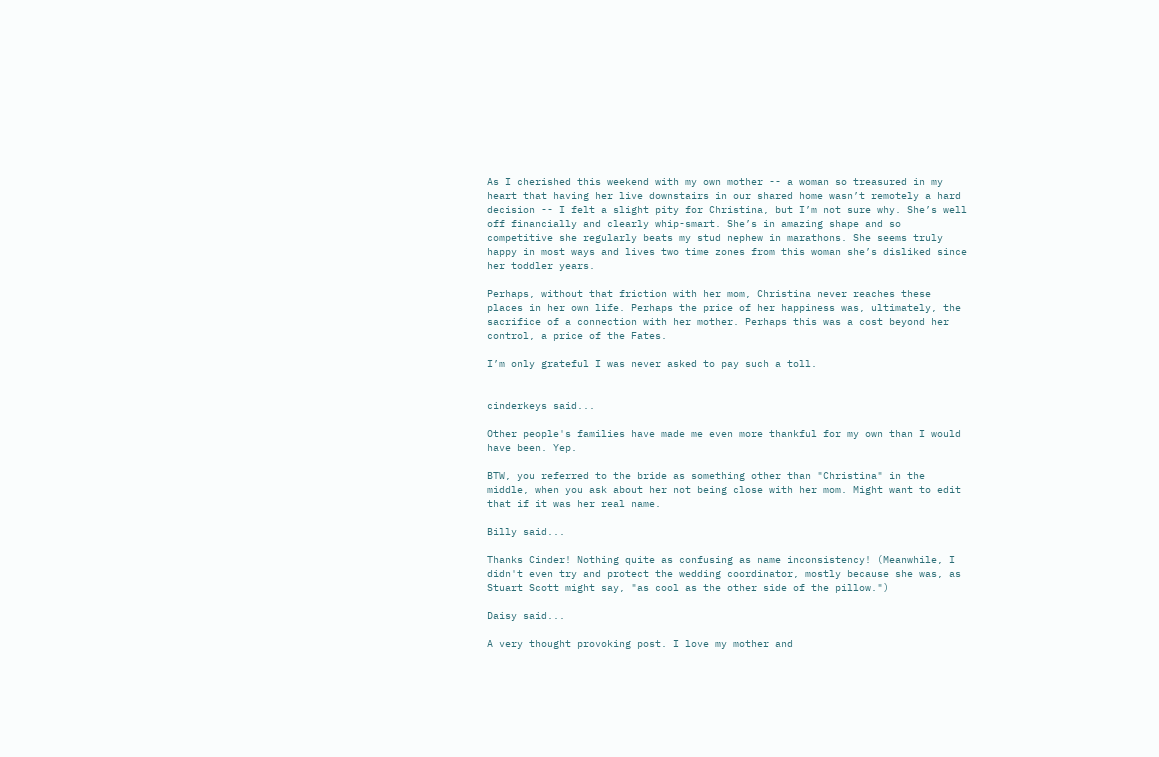As I cherished this weekend with my own mother -- a woman so treasured in my heart that having her live downstairs in our shared home wasn’t remotely a hard decision -- I felt a slight pity for Christina, but I’m not sure why. She’s well off financially and clearly whip-smart. She’s in amazing shape and so competitive she regularly beats my stud nephew in marathons. She seems truly happy in most ways and lives two time zones from this woman she’s disliked since her toddler years.

Perhaps, without that friction with her mom, Christina never reaches these places in her own life. Perhaps the price of her happiness was, ultimately, the sacrifice of a connection with her mother. Perhaps this was a cost beyond her control, a price of the Fates.

I’m only grateful I was never asked to pay such a toll.


cinderkeys said...

Other people's families have made me even more thankful for my own than I would have been. Yep.

BTW, you referred to the bride as something other than "Christina" in the middle, when you ask about her not being close with her mom. Might want to edit that if it was her real name.

Billy said...

Thanks Cinder! Nothing quite as confusing as name inconsistency! (Meanwhile, I didn't even try and protect the wedding coordinator, mostly because she was, as Stuart Scott might say, "as cool as the other side of the pillow.")

Daisy said...

A very thought provoking post. I love my mother and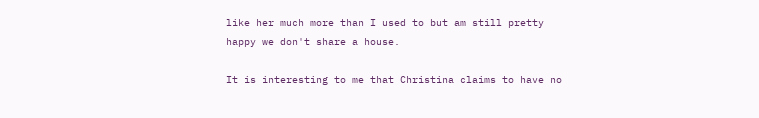like her much more than I used to but am still pretty happy we don't share a house.

It is interesting to me that Christina claims to have no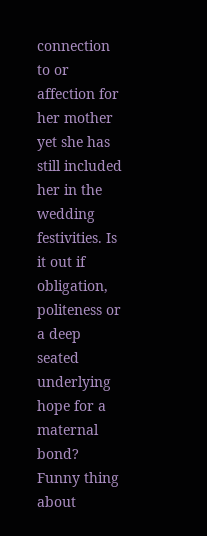connection to or affection for her mother yet she has still included her in the wedding festivities. Is it out if obligation, politeness or a deep seated underlying hope for a maternal bond? Funny thing about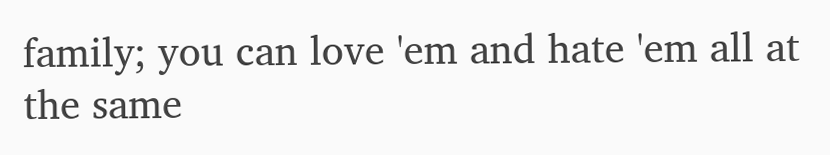family; you can love 'em and hate 'em all at the same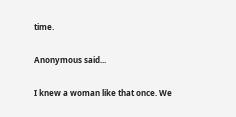time.

Anonymous said...

I knew a woman like that once. We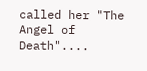called her "The Angel of Death"....